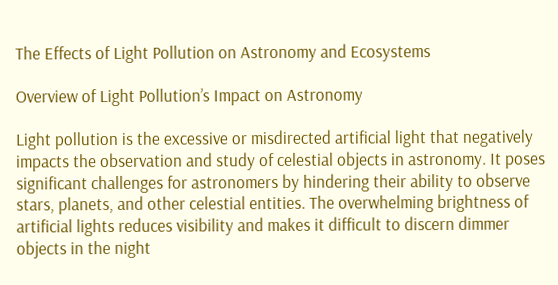The Effects of Light Pollution on Astronomy and Ecosystems

Overview of Light Pollution’s Impact on Astronomy

Light pollution is the excessive or misdirected artificial light that negatively impacts the observation and study of celestial objects in astronomy. It poses significant challenges for astronomers by hindering their ability to observe stars, planets, and other celestial entities. The overwhelming brightness of artificial lights reduces visibility and makes it difficult to discern dimmer objects in the night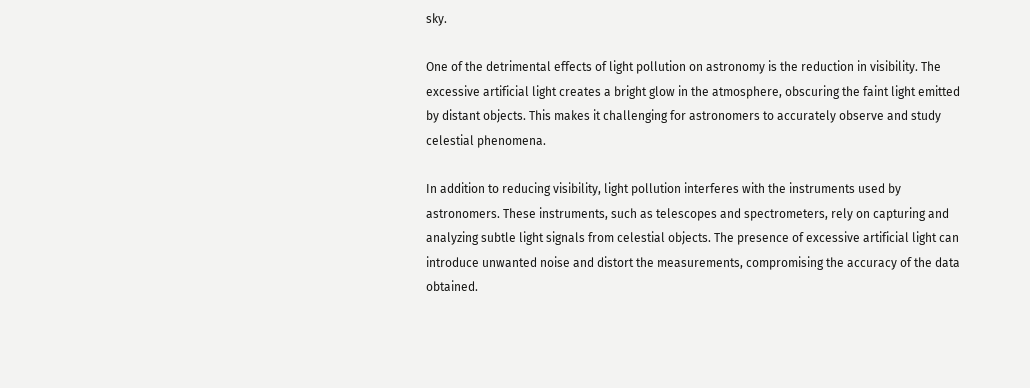sky.

One of the detrimental effects of light pollution on astronomy is the reduction in visibility. The excessive artificial light creates a bright glow in the atmosphere, obscuring the faint light emitted by distant objects. This makes it challenging for astronomers to accurately observe and study celestial phenomena.

In addition to reducing visibility, light pollution interferes with the instruments used by astronomers. These instruments, such as telescopes and spectrometers, rely on capturing and analyzing subtle light signals from celestial objects. The presence of excessive artificial light can introduce unwanted noise and distort the measurements, compromising the accuracy of the data obtained.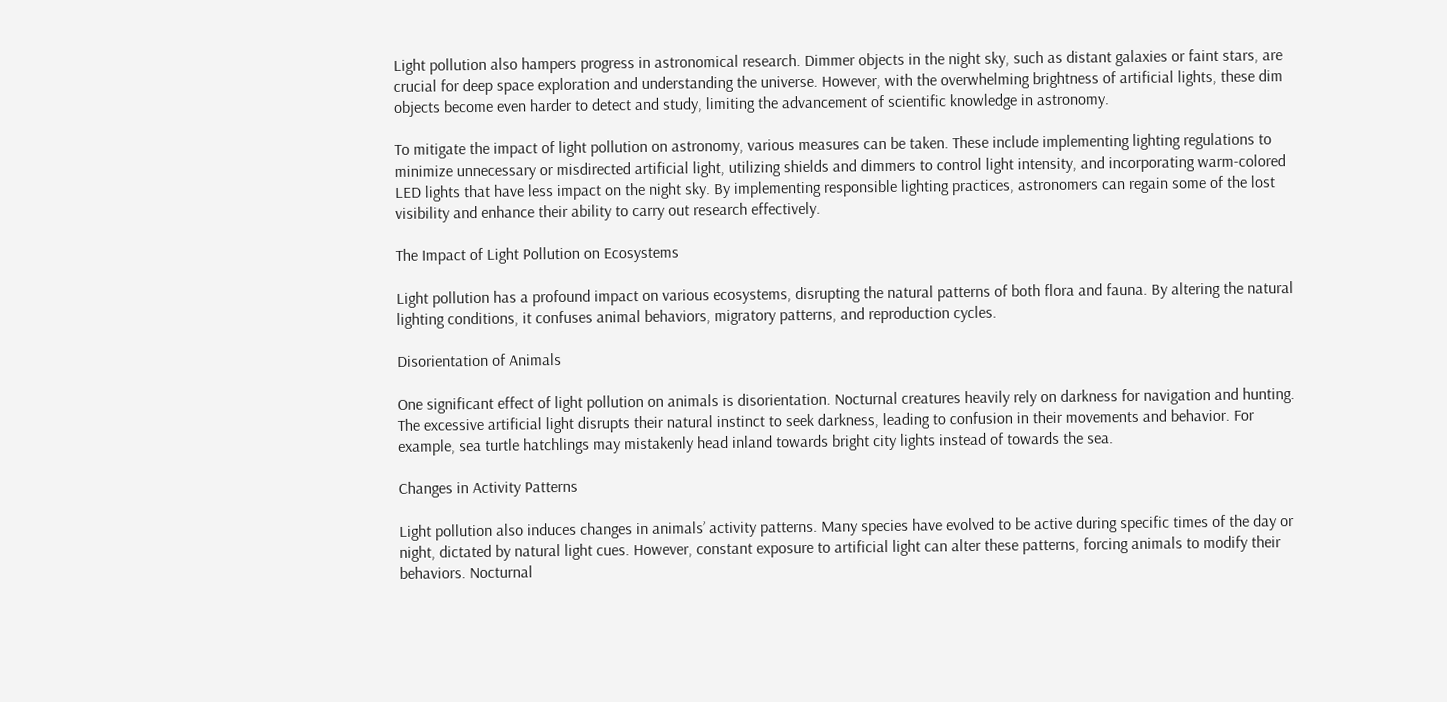Light pollution also hampers progress in astronomical research. Dimmer objects in the night sky, such as distant galaxies or faint stars, are crucial for deep space exploration and understanding the universe. However, with the overwhelming brightness of artificial lights, these dim objects become even harder to detect and study, limiting the advancement of scientific knowledge in astronomy.

To mitigate the impact of light pollution on astronomy, various measures can be taken. These include implementing lighting regulations to minimize unnecessary or misdirected artificial light, utilizing shields and dimmers to control light intensity, and incorporating warm-colored LED lights that have less impact on the night sky. By implementing responsible lighting practices, astronomers can regain some of the lost visibility and enhance their ability to carry out research effectively.

The Impact of Light Pollution on Ecosystems

Light pollution has a profound impact on various ecosystems, disrupting the natural patterns of both flora and fauna. By altering the natural lighting conditions, it confuses animal behaviors, migratory patterns, and reproduction cycles.

Disorientation of Animals

One significant effect of light pollution on animals is disorientation. Nocturnal creatures heavily rely on darkness for navigation and hunting. The excessive artificial light disrupts their natural instinct to seek darkness, leading to confusion in their movements and behavior. For example, sea turtle hatchlings may mistakenly head inland towards bright city lights instead of towards the sea.

Changes in Activity Patterns

Light pollution also induces changes in animals’ activity patterns. Many species have evolved to be active during specific times of the day or night, dictated by natural light cues. However, constant exposure to artificial light can alter these patterns, forcing animals to modify their behaviors. Nocturnal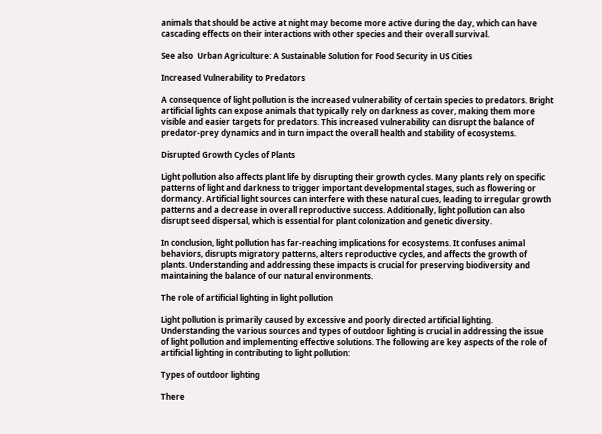animals that should be active at night may become more active during the day, which can have cascading effects on their interactions with other species and their overall survival.

See also  Urban Agriculture: A Sustainable Solution for Food Security in US Cities

Increased Vulnerability to Predators

A consequence of light pollution is the increased vulnerability of certain species to predators. Bright artificial lights can expose animals that typically rely on darkness as cover, making them more visible and easier targets for predators. This increased vulnerability can disrupt the balance of predator-prey dynamics and in turn impact the overall health and stability of ecosystems.

Disrupted Growth Cycles of Plants

Light pollution also affects plant life by disrupting their growth cycles. Many plants rely on specific patterns of light and darkness to trigger important developmental stages, such as flowering or dormancy. Artificial light sources can interfere with these natural cues, leading to irregular growth patterns and a decrease in overall reproductive success. Additionally, light pollution can also disrupt seed dispersal, which is essential for plant colonization and genetic diversity.

In conclusion, light pollution has far-reaching implications for ecosystems. It confuses animal behaviors, disrupts migratory patterns, alters reproductive cycles, and affects the growth of plants. Understanding and addressing these impacts is crucial for preserving biodiversity and maintaining the balance of our natural environments.

The role of artificial lighting in light pollution

Light pollution is primarily caused by excessive and poorly directed artificial lighting. Understanding the various sources and types of outdoor lighting is crucial in addressing the issue of light pollution and implementing effective solutions. The following are key aspects of the role of artificial lighting in contributing to light pollution:

Types of outdoor lighting

There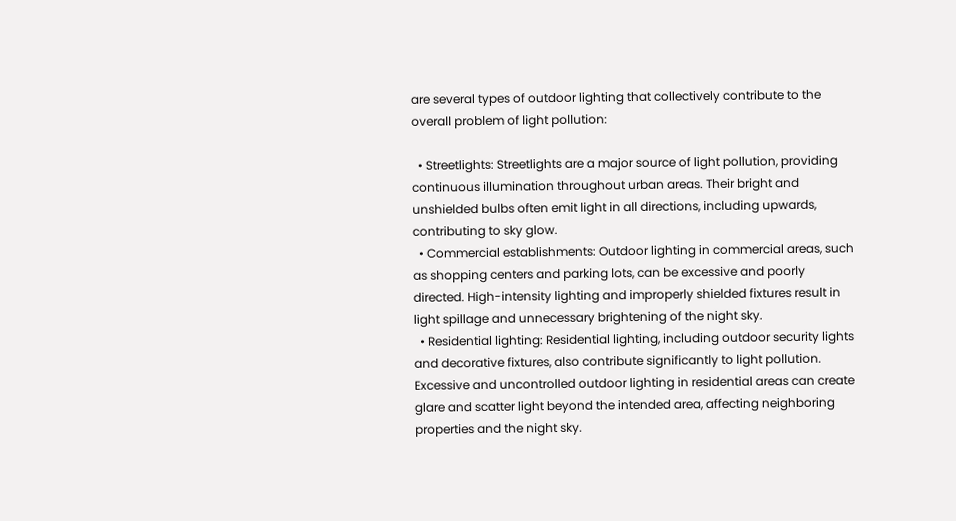are several types of outdoor lighting that collectively contribute to the overall problem of light pollution:

  • Streetlights: Streetlights are a major source of light pollution, providing continuous illumination throughout urban areas. Their bright and unshielded bulbs often emit light in all directions, including upwards, contributing to sky glow.
  • Commercial establishments: Outdoor lighting in commercial areas, such as shopping centers and parking lots, can be excessive and poorly directed. High-intensity lighting and improperly shielded fixtures result in light spillage and unnecessary brightening of the night sky.
  • Residential lighting: Residential lighting, including outdoor security lights and decorative fixtures, also contribute significantly to light pollution. Excessive and uncontrolled outdoor lighting in residential areas can create glare and scatter light beyond the intended area, affecting neighboring properties and the night sky.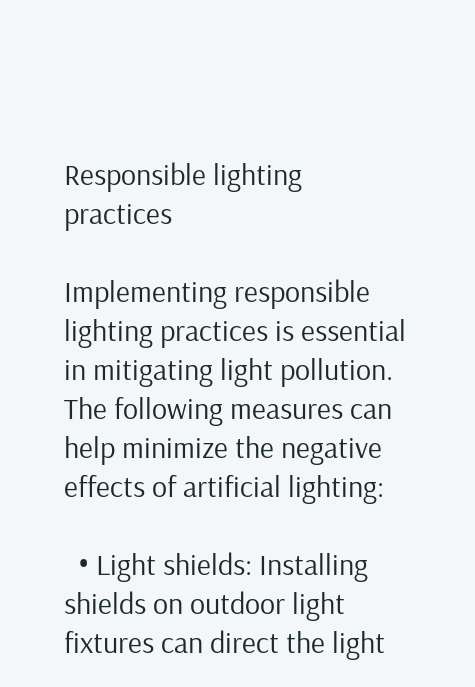Responsible lighting practices

Implementing responsible lighting practices is essential in mitigating light pollution. The following measures can help minimize the negative effects of artificial lighting:

  • Light shields: Installing shields on outdoor light fixtures can direct the light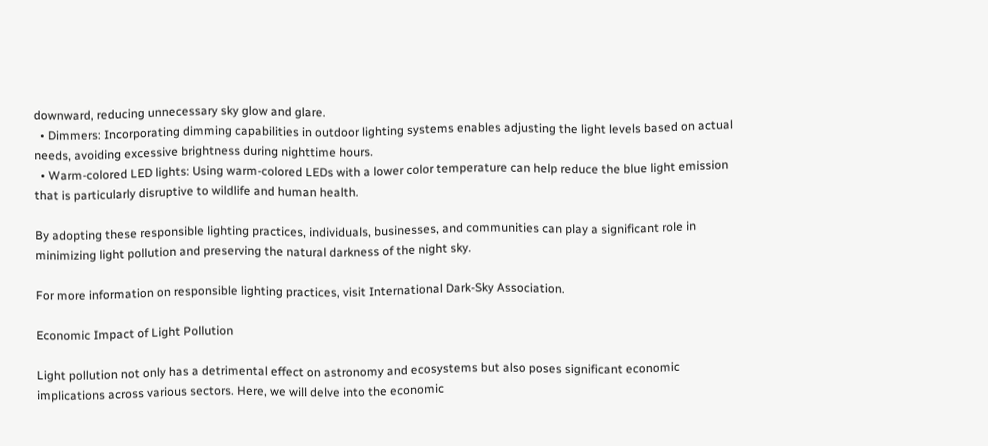downward, reducing unnecessary sky glow and glare.
  • Dimmers: Incorporating dimming capabilities in outdoor lighting systems enables adjusting the light levels based on actual needs, avoiding excessive brightness during nighttime hours.
  • Warm-colored LED lights: Using warm-colored LEDs with a lower color temperature can help reduce the blue light emission that is particularly disruptive to wildlife and human health.

By adopting these responsible lighting practices, individuals, businesses, and communities can play a significant role in minimizing light pollution and preserving the natural darkness of the night sky.

For more information on responsible lighting practices, visit International Dark-Sky Association.

Economic Impact of Light Pollution

Light pollution not only has a detrimental effect on astronomy and ecosystems but also poses significant economic implications across various sectors. Here, we will delve into the economic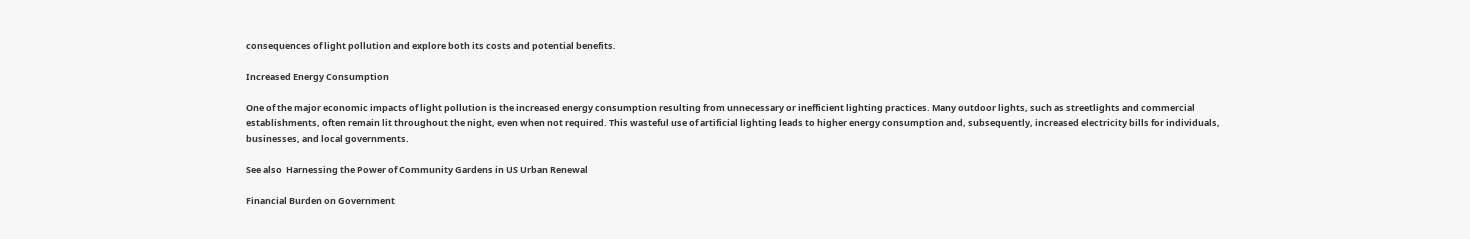consequences of light pollution and explore both its costs and potential benefits.

Increased Energy Consumption

One of the major economic impacts of light pollution is the increased energy consumption resulting from unnecessary or inefficient lighting practices. Many outdoor lights, such as streetlights and commercial establishments, often remain lit throughout the night, even when not required. This wasteful use of artificial lighting leads to higher energy consumption and, subsequently, increased electricity bills for individuals, businesses, and local governments.

See also  Harnessing the Power of Community Gardens in US Urban Renewal

Financial Burden on Government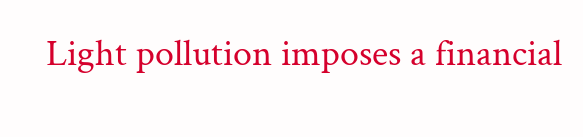Light pollution imposes a financial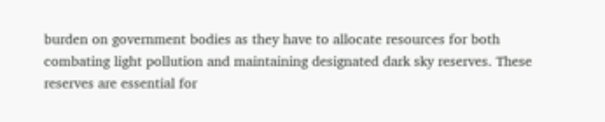burden on government bodies as they have to allocate resources for both combating light pollution and maintaining designated dark sky reserves. These reserves are essential for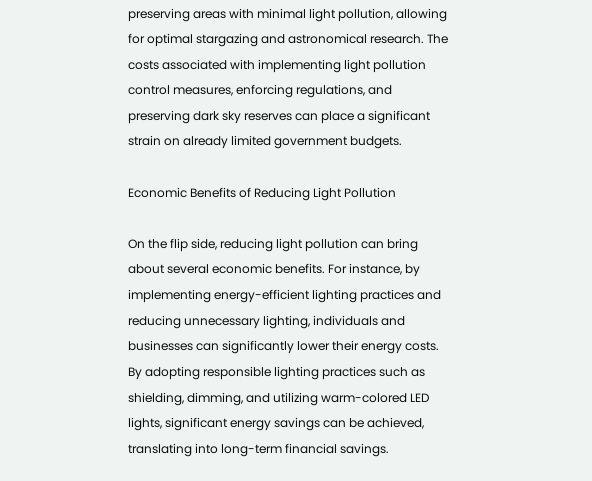preserving areas with minimal light pollution, allowing for optimal stargazing and astronomical research. The costs associated with implementing light pollution control measures, enforcing regulations, and preserving dark sky reserves can place a significant strain on already limited government budgets.

Economic Benefits of Reducing Light Pollution

On the flip side, reducing light pollution can bring about several economic benefits. For instance, by implementing energy-efficient lighting practices and reducing unnecessary lighting, individuals and businesses can significantly lower their energy costs. By adopting responsible lighting practices such as shielding, dimming, and utilizing warm-colored LED lights, significant energy savings can be achieved, translating into long-term financial savings.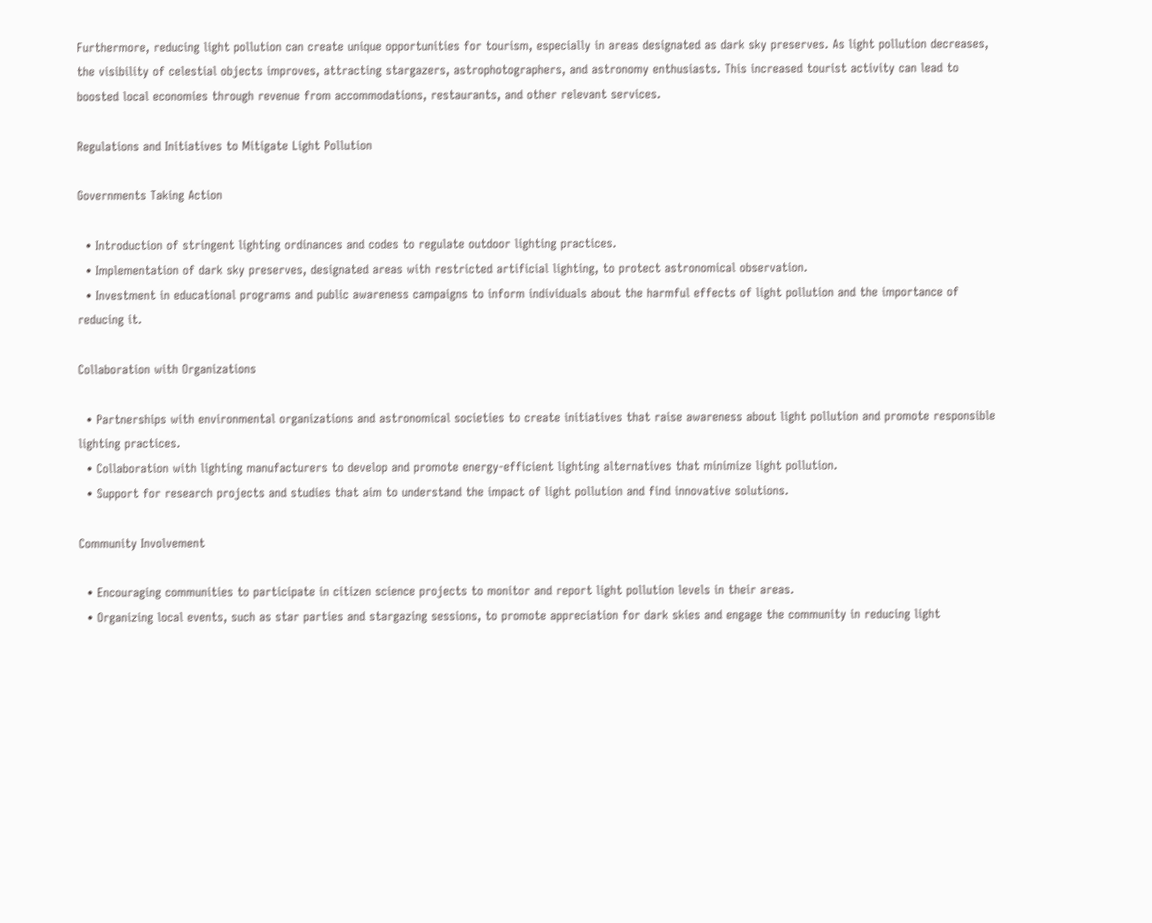Furthermore, reducing light pollution can create unique opportunities for tourism, especially in areas designated as dark sky preserves. As light pollution decreases, the visibility of celestial objects improves, attracting stargazers, astrophotographers, and astronomy enthusiasts. This increased tourist activity can lead to boosted local economies through revenue from accommodations, restaurants, and other relevant services.

Regulations and Initiatives to Mitigate Light Pollution

Governments Taking Action

  • Introduction of stringent lighting ordinances and codes to regulate outdoor lighting practices.
  • Implementation of dark sky preserves, designated areas with restricted artificial lighting, to protect astronomical observation.
  • Investment in educational programs and public awareness campaigns to inform individuals about the harmful effects of light pollution and the importance of reducing it.

Collaboration with Organizations

  • Partnerships with environmental organizations and astronomical societies to create initiatives that raise awareness about light pollution and promote responsible lighting practices.
  • Collaboration with lighting manufacturers to develop and promote energy-efficient lighting alternatives that minimize light pollution.
  • Support for research projects and studies that aim to understand the impact of light pollution and find innovative solutions.

Community Involvement

  • Encouraging communities to participate in citizen science projects to monitor and report light pollution levels in their areas.
  • Organizing local events, such as star parties and stargazing sessions, to promote appreciation for dark skies and engage the community in reducing light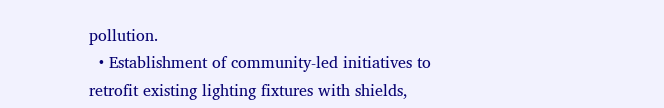pollution.
  • Establishment of community-led initiatives to retrofit existing lighting fixtures with shields,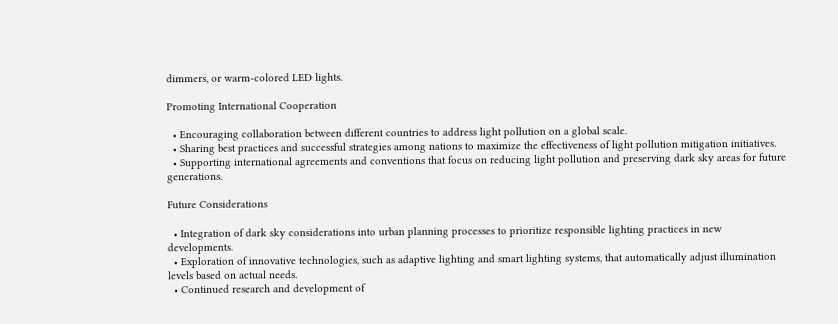dimmers, or warm-colored LED lights.

Promoting International Cooperation

  • Encouraging collaboration between different countries to address light pollution on a global scale.
  • Sharing best practices and successful strategies among nations to maximize the effectiveness of light pollution mitigation initiatives.
  • Supporting international agreements and conventions that focus on reducing light pollution and preserving dark sky areas for future generations.

Future Considerations

  • Integration of dark sky considerations into urban planning processes to prioritize responsible lighting practices in new developments.
  • Exploration of innovative technologies, such as adaptive lighting and smart lighting systems, that automatically adjust illumination levels based on actual needs.
  • Continued research and development of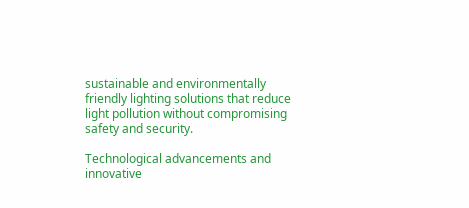sustainable and environmentally friendly lighting solutions that reduce light pollution without compromising safety and security.

Technological advancements and innovative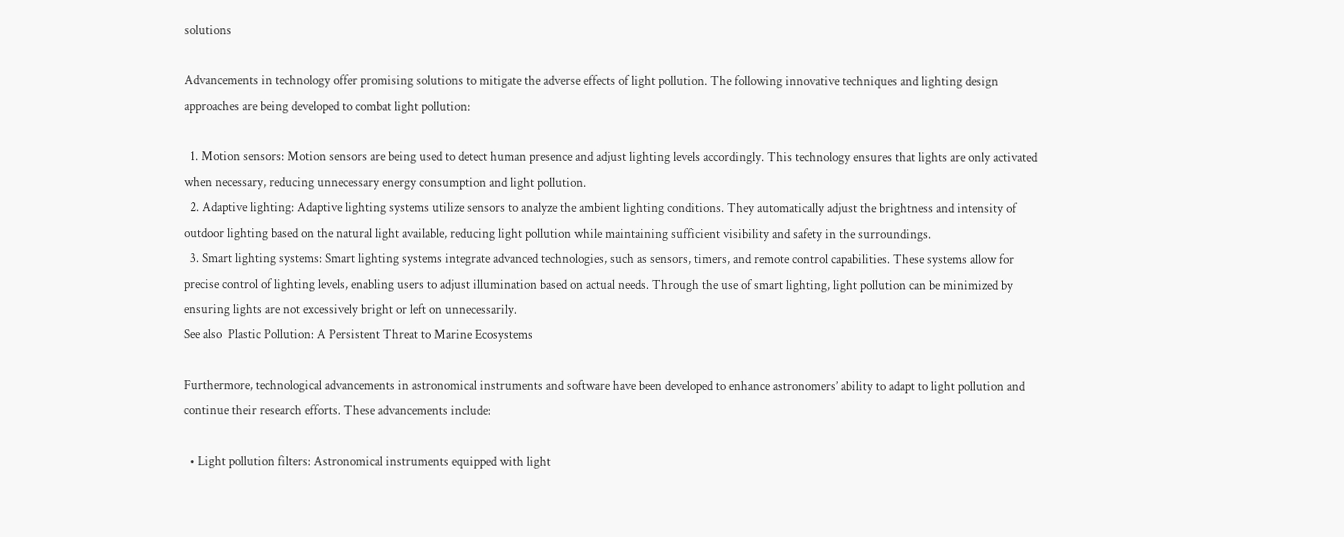solutions

Advancements in technology offer promising solutions to mitigate the adverse effects of light pollution. The following innovative techniques and lighting design approaches are being developed to combat light pollution:

  1. Motion sensors: Motion sensors are being used to detect human presence and adjust lighting levels accordingly. This technology ensures that lights are only activated when necessary, reducing unnecessary energy consumption and light pollution.
  2. Adaptive lighting: Adaptive lighting systems utilize sensors to analyze the ambient lighting conditions. They automatically adjust the brightness and intensity of outdoor lighting based on the natural light available, reducing light pollution while maintaining sufficient visibility and safety in the surroundings.
  3. Smart lighting systems: Smart lighting systems integrate advanced technologies, such as sensors, timers, and remote control capabilities. These systems allow for precise control of lighting levels, enabling users to adjust illumination based on actual needs. Through the use of smart lighting, light pollution can be minimized by ensuring lights are not excessively bright or left on unnecessarily.
See also  Plastic Pollution: A Persistent Threat to Marine Ecosystems

Furthermore, technological advancements in astronomical instruments and software have been developed to enhance astronomers’ ability to adapt to light pollution and continue their research efforts. These advancements include:

  • Light pollution filters: Astronomical instruments equipped with light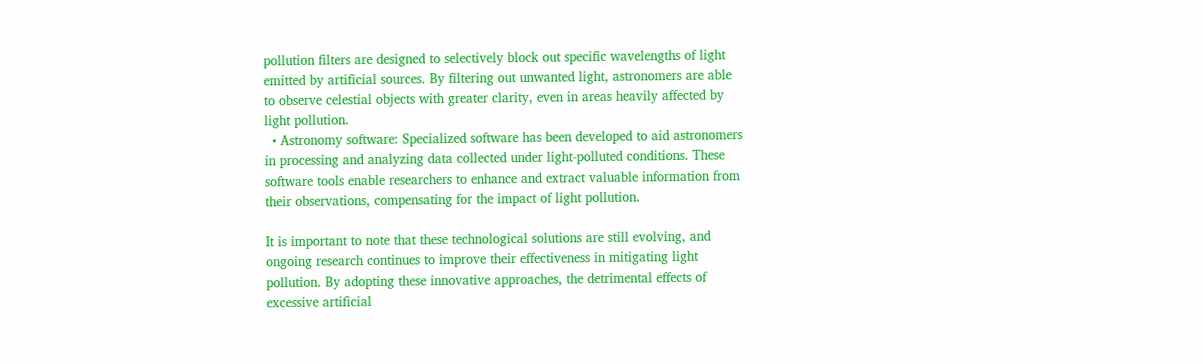pollution filters are designed to selectively block out specific wavelengths of light emitted by artificial sources. By filtering out unwanted light, astronomers are able to observe celestial objects with greater clarity, even in areas heavily affected by light pollution.
  • Astronomy software: Specialized software has been developed to aid astronomers in processing and analyzing data collected under light-polluted conditions. These software tools enable researchers to enhance and extract valuable information from their observations, compensating for the impact of light pollution.

It is important to note that these technological solutions are still evolving, and ongoing research continues to improve their effectiveness in mitigating light pollution. By adopting these innovative approaches, the detrimental effects of excessive artificial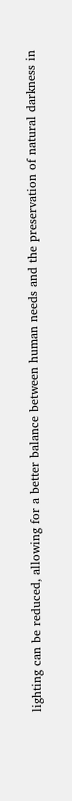lighting can be reduced, allowing for a better balance between human needs and the preservation of natural darkness in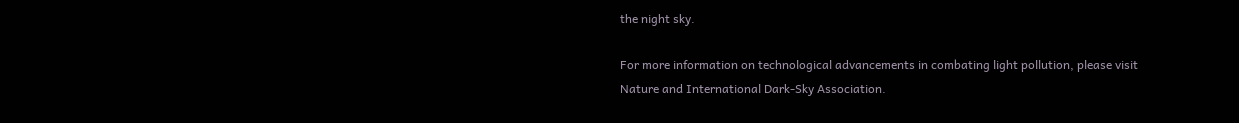the night sky.

For more information on technological advancements in combating light pollution, please visit Nature and International Dark-Sky Association.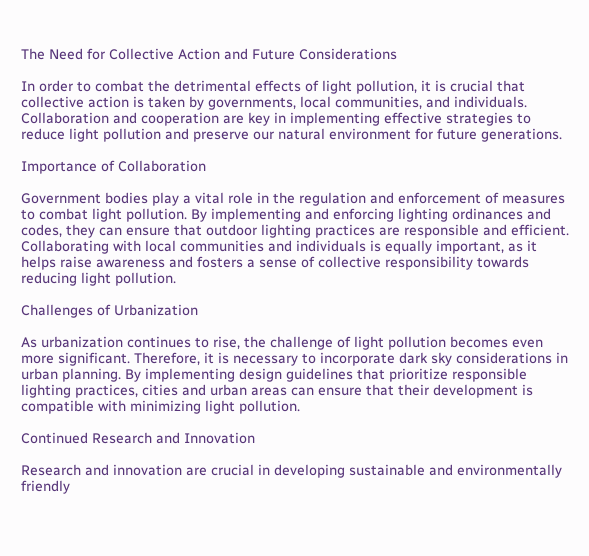The Need for Collective Action and Future Considerations

In order to combat the detrimental effects of light pollution, it is crucial that collective action is taken by governments, local communities, and individuals. Collaboration and cooperation are key in implementing effective strategies to reduce light pollution and preserve our natural environment for future generations.

Importance of Collaboration

Government bodies play a vital role in the regulation and enforcement of measures to combat light pollution. By implementing and enforcing lighting ordinances and codes, they can ensure that outdoor lighting practices are responsible and efficient. Collaborating with local communities and individuals is equally important, as it helps raise awareness and fosters a sense of collective responsibility towards reducing light pollution.

Challenges of Urbanization

As urbanization continues to rise, the challenge of light pollution becomes even more significant. Therefore, it is necessary to incorporate dark sky considerations in urban planning. By implementing design guidelines that prioritize responsible lighting practices, cities and urban areas can ensure that their development is compatible with minimizing light pollution.

Continued Research and Innovation

Research and innovation are crucial in developing sustainable and environmentally friendly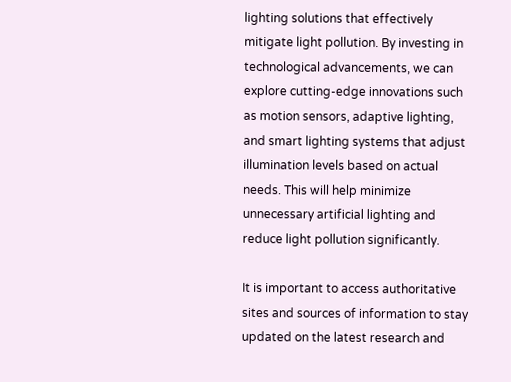lighting solutions that effectively mitigate light pollution. By investing in technological advancements, we can explore cutting-edge innovations such as motion sensors, adaptive lighting, and smart lighting systems that adjust illumination levels based on actual needs. This will help minimize unnecessary artificial lighting and reduce light pollution significantly.

It is important to access authoritative sites and sources of information to stay updated on the latest research and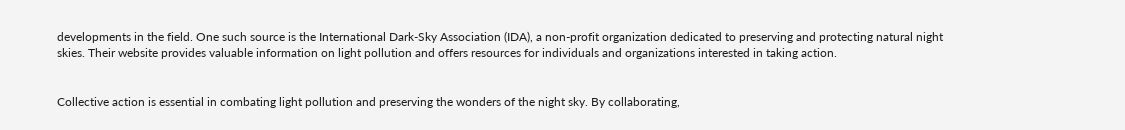developments in the field. One such source is the International Dark-Sky Association (IDA), a non-profit organization dedicated to preserving and protecting natural night skies. Their website provides valuable information on light pollution and offers resources for individuals and organizations interested in taking action.


Collective action is essential in combating light pollution and preserving the wonders of the night sky. By collaborating,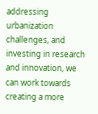addressing urbanization challenges, and investing in research and innovation, we can work towards creating a more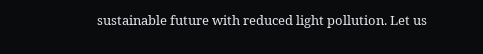sustainable future with reduced light pollution. Let us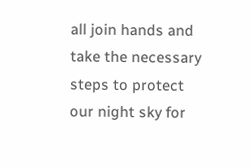all join hands and take the necessary steps to protect our night sky for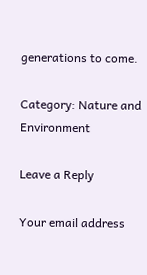generations to come.

Category: Nature and Environment

Leave a Reply

Your email address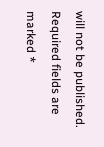will not be published. Required fields are marked *